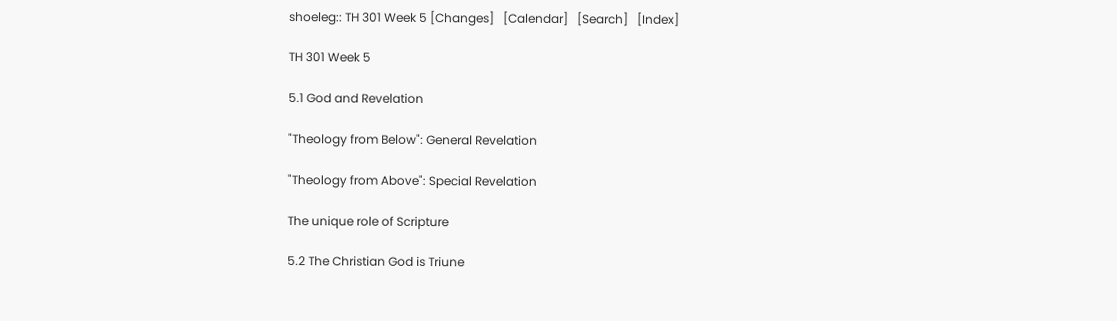shoeleg:: TH 301 Week 5 [Changes]   [Calendar]   [Search]   [Index]

TH 301 Week 5

5.1 God and Revelation

"Theology from Below": General Revelation

"Theology from Above": Special Revelation

The unique role of Scripture

5.2 The Christian God is Triune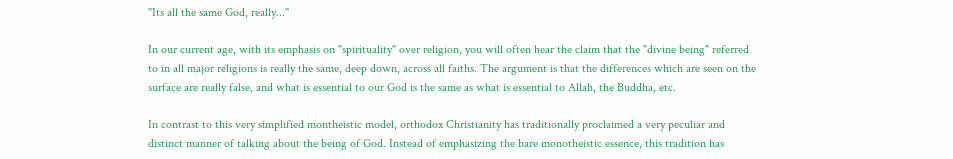"Its all the same God, really..."

In our current age, with its emphasis on "spirituality" over religion, you will often hear the claim that the "divine being" referred to in all major religions is really the same, deep down, across all faiths. The argument is that the differences which are seen on the surface are really false, and what is essential to our God is the same as what is essential to Allah, the Buddha, etc.

In contrast to this very simplified montheistic model, orthodox Christianity has traditionally proclaimed a very peculiar and distinct manner of talking about the being of God. Instead of emphasizing the bare monotheistic essence, this tradition has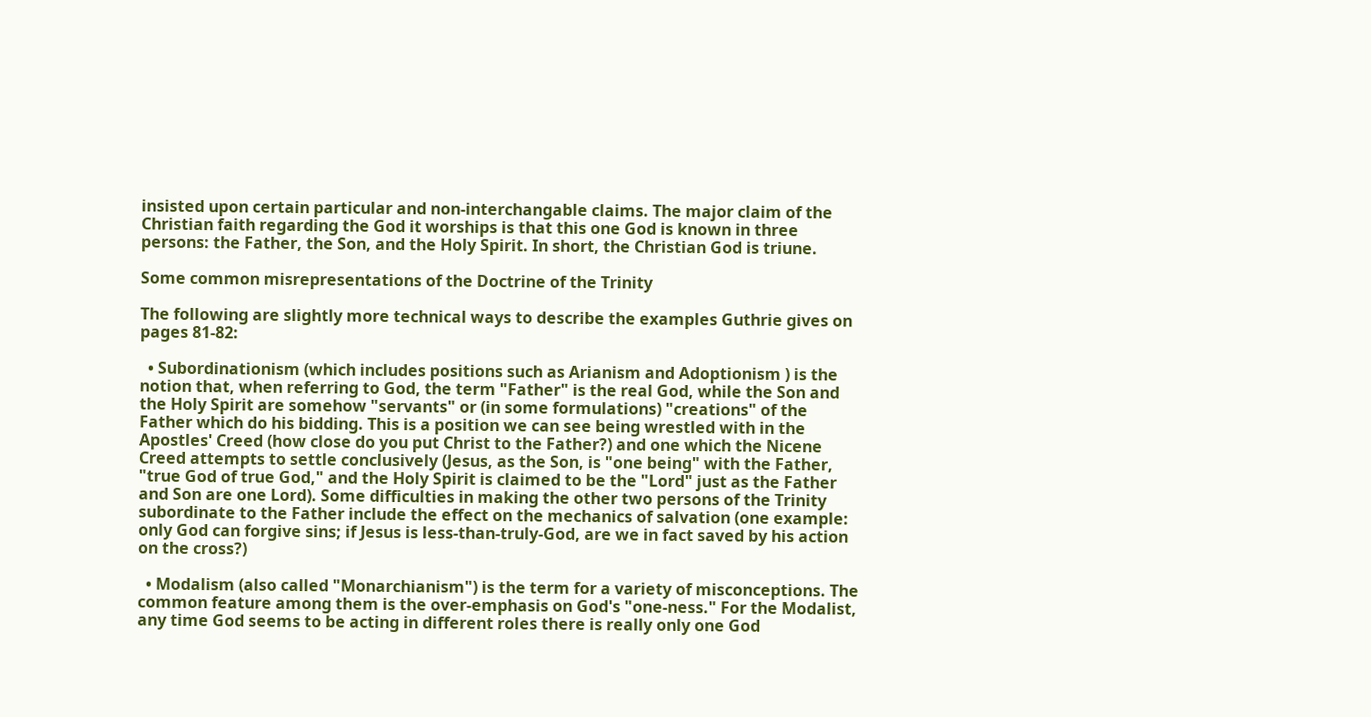insisted upon certain particular and non-interchangable claims. The major claim of the Christian faith regarding the God it worships is that this one God is known in three persons: the Father, the Son, and the Holy Spirit. In short, the Christian God is triune.

Some common misrepresentations of the Doctrine of the Trinity

The following are slightly more technical ways to describe the examples Guthrie gives on pages 81-82:

  • Subordinationism (which includes positions such as Arianism and Adoptionism ) is the notion that, when referring to God, the term "Father" is the real God, while the Son and the Holy Spirit are somehow "servants" or (in some formulations) "creations" of the Father which do his bidding. This is a position we can see being wrestled with in the Apostles' Creed (how close do you put Christ to the Father?) and one which the Nicene Creed attempts to settle conclusively (Jesus, as the Son, is "one being" with the Father, "true God of true God," and the Holy Spirit is claimed to be the "Lord" just as the Father and Son are one Lord). Some difficulties in making the other two persons of the Trinity subordinate to the Father include the effect on the mechanics of salvation (one example: only God can forgive sins; if Jesus is less-than-truly-God, are we in fact saved by his action on the cross?)

  • Modalism (also called "Monarchianism") is the term for a variety of misconceptions. The common feature among them is the over-emphasis on God's "one-ness." For the Modalist, any time God seems to be acting in different roles there is really only one God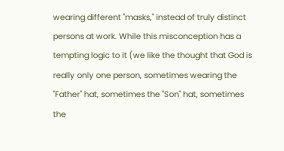wearing different "masks," instead of truly distinct persons at work. While this misconception has a tempting logic to it (we like the thought that God is really only one person, sometimes wearing the "Father" hat, sometimes the "Son" hat, sometimes the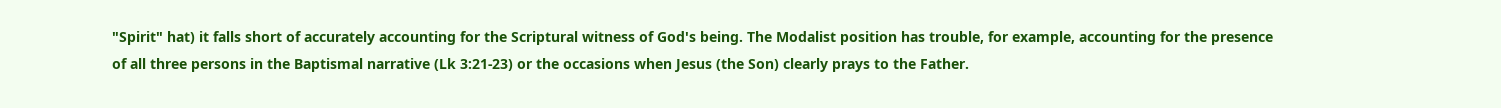"Spirit" hat) it falls short of accurately accounting for the Scriptural witness of God's being. The Modalist position has trouble, for example, accounting for the presence of all three persons in the Baptismal narrative (Lk 3:21-23) or the occasions when Jesus (the Son) clearly prays to the Father.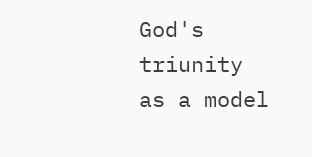God's triunity as a model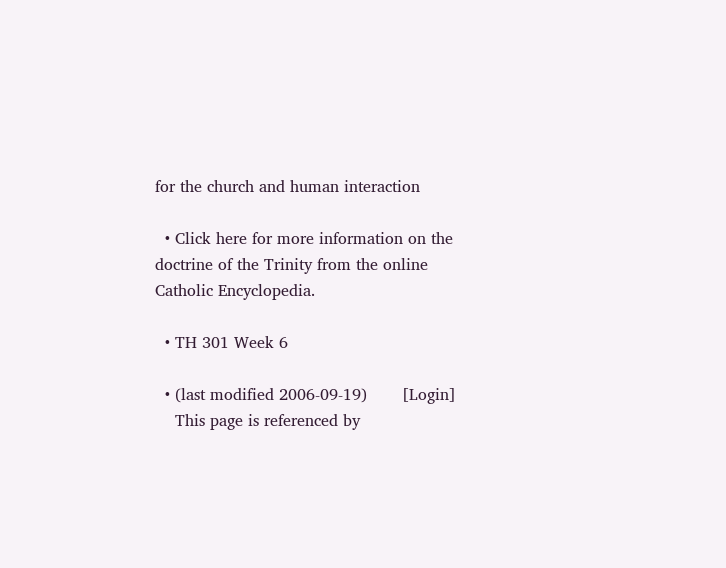for the church and human interaction

  • Click here for more information on the doctrine of the Trinity from the online Catholic Encyclopedia.

  • TH 301 Week 6

  • (last modified 2006-09-19)       [Login]
    This page is referenced by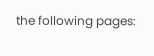the following pages: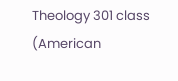Theology 301 class (American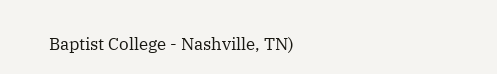Baptist College - Nashville, TN)